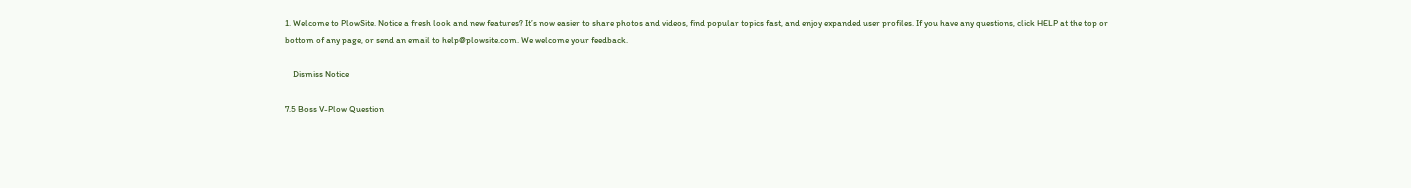1. Welcome to PlowSite. Notice a fresh look and new features? It’s now easier to share photos and videos, find popular topics fast, and enjoy expanded user profiles. If you have any questions, click HELP at the top or bottom of any page, or send an email to help@plowsite.com. We welcome your feedback.

    Dismiss Notice

7.5 Boss V-Plow Question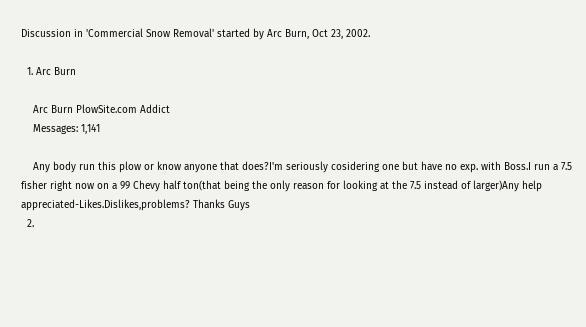Discussion in 'Commercial Snow Removal' started by Arc Burn, Oct 23, 2002.

  1. Arc Burn

    Arc Burn PlowSite.com Addict
    Messages: 1,141

    Any body run this plow or know anyone that does?I'm seriously cosidering one but have no exp. with Boss.I run a 7.5 fisher right now on a 99 Chevy half ton(that being the only reason for looking at the 7.5 instead of larger)Any help appreciated-Likes.Dislikes,problems? Thanks Guys
  2.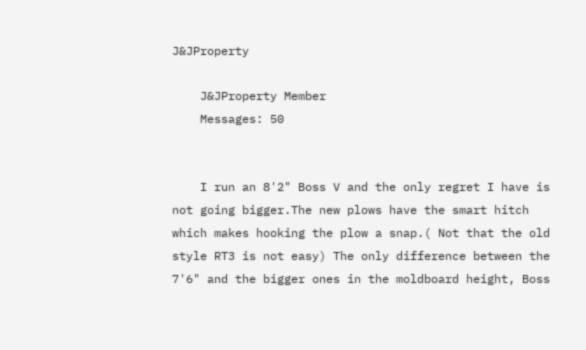J&JProperty

    J&JProperty Member
    Messages: 50


    I run an 8'2" Boss V and the only regret I have is not going bigger.The new plows have the smart hitch which makes hooking the plow a snap.( Not that the old style RT3 is not easy) The only difference between the 7'6" and the bigger ones in the moldboard height, Boss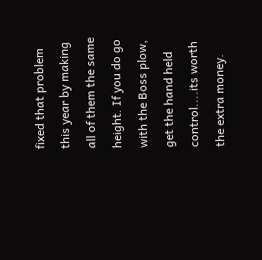fixed that problem this year by making all of them the same height. If you do go with the Boss plow, get the hand held control....its worth the extra money.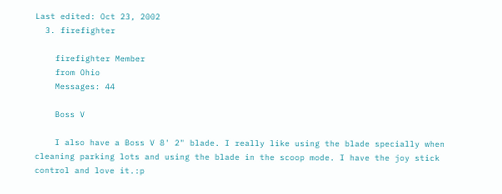Last edited: Oct 23, 2002
  3. firefighter

    firefighter Member
    from Ohio
    Messages: 44

    Boss V

    I also have a Boss V 8' 2" blade. I really like using the blade specially when cleaning parking lots and using the blade in the scoop mode. I have the joy stick control and love it.:p